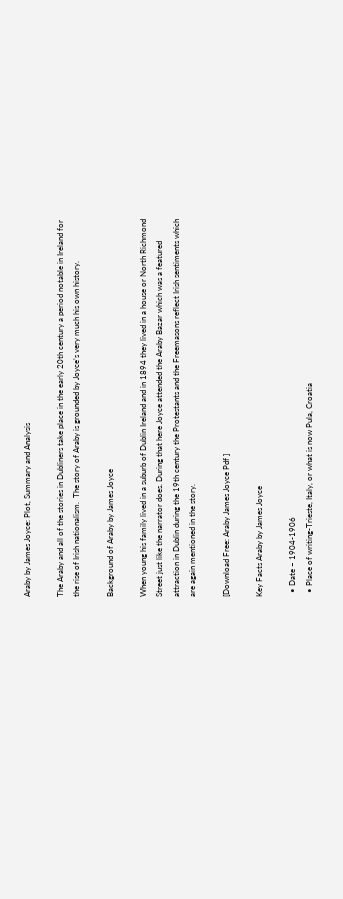Araby by James Joyce: Plot, Summary and Analysis

The Araby and all of the stories in Dubliners take place in the early 20th century a period notable in Ireland for the rise of Irish nationalism.  The story of Araby is grounded by Joyce’s very much his own history.

Background of Araby by James Joyce

When young his family lived in a suburb of Dublin Ireland and in 1894 they lived in a house or North Richmond Street just like the narrator does. During that here Joyce attended the Araby Bazar which was a featured attraction in Dublin during the 19th century the Protestants and the Freemasons reflect Irish sentiments which are again mentioned in the story.

[Download Free: Araby James Joyce Pdf ]

Key Facts Araby by James Joyce

  • Date – 1904-1906
  • Place of writing-Trieste, Italy, or what is now Pula, Croatia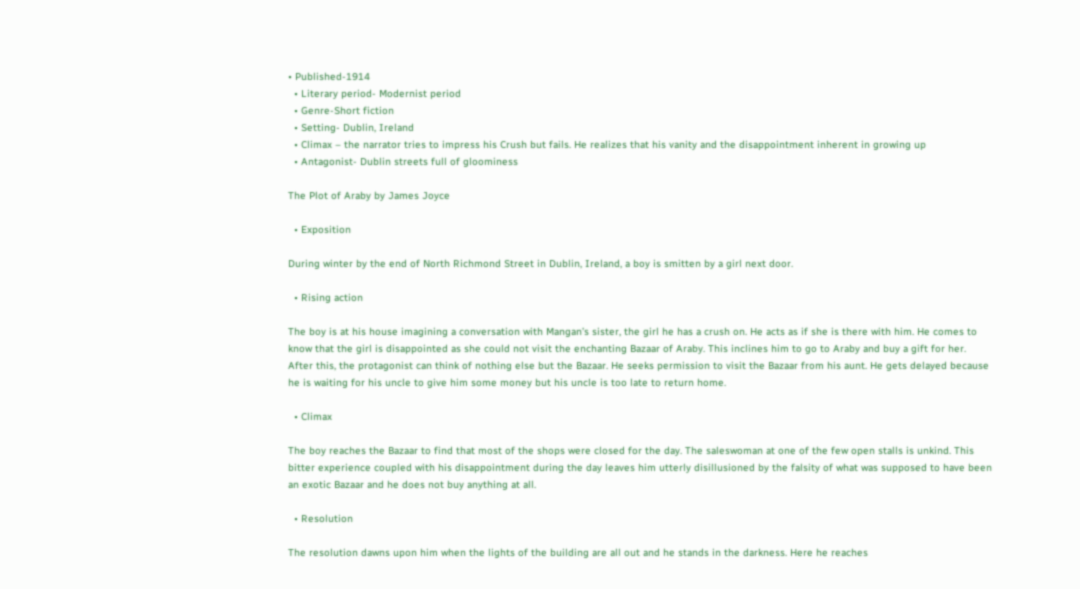• Published-1914
  • Literary period- Modernist period
  • Genre-Short fiction
  • Setting- Dublin, Ireland
  • Climax – the narrator tries to impress his Crush but fails. He realizes that his vanity and the disappointment inherent in growing up
  • Antagonist- Dublin streets full of gloominess

The Plot of Araby by James Joyce

  • Exposition

During winter by the end of North Richmond Street in Dublin, Ireland, a boy is smitten by a girl next door.

  • Rising action

The boy is at his house imagining a conversation with Mangan’s sister, the girl he has a crush on. He acts as if she is there with him. He comes to know that the girl is disappointed as she could not visit the enchanting Bazaar of Araby. This inclines him to go to Araby and buy a gift for her. After this, the protagonist can think of nothing else but the Bazaar. He seeks permission to visit the Bazaar from his aunt. He gets delayed because he is waiting for his uncle to give him some money but his uncle is too late to return home.

  • Climax

The boy reaches the Bazaar to find that most of the shops were closed for the day. The saleswoman at one of the few open stalls is unkind. This bitter experience coupled with his disappointment during the day leaves him utterly disillusioned by the falsity of what was supposed to have been an exotic Bazaar and he does not buy anything at all.

  • Resolution

The resolution dawns upon him when the lights of the building are all out and he stands in the darkness. Here he reaches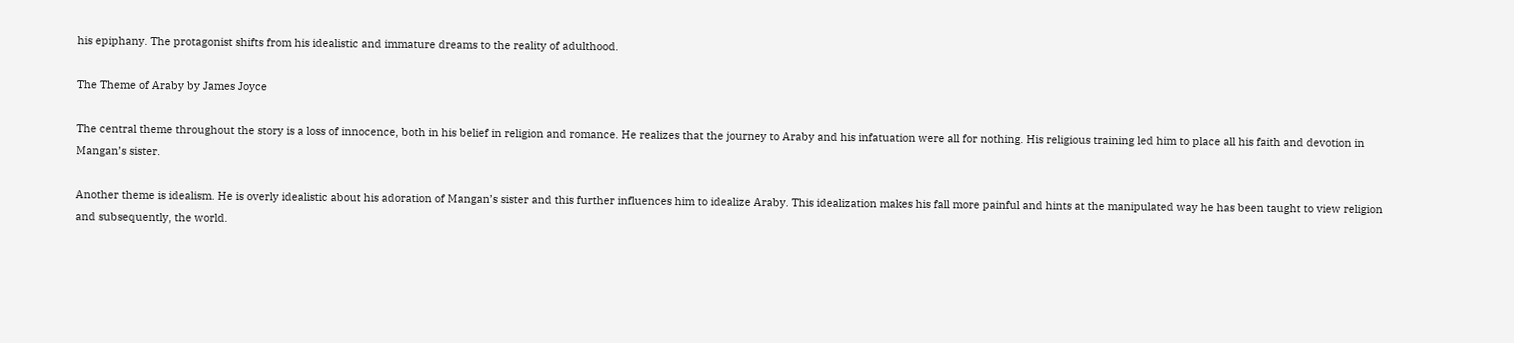his epiphany. The protagonist shifts from his idealistic and immature dreams to the reality of adulthood.

The Theme of Araby by James Joyce

The central theme throughout the story is a loss of innocence, both in his belief in religion and romance. He realizes that the journey to Araby and his infatuation were all for nothing. His religious training led him to place all his faith and devotion in Mangan’s sister.

Another theme is idealism. He is overly idealistic about his adoration of Mangan’s sister and this further influences him to idealize Araby. This idealization makes his fall more painful and hints at the manipulated way he has been taught to view religion and subsequently, the world.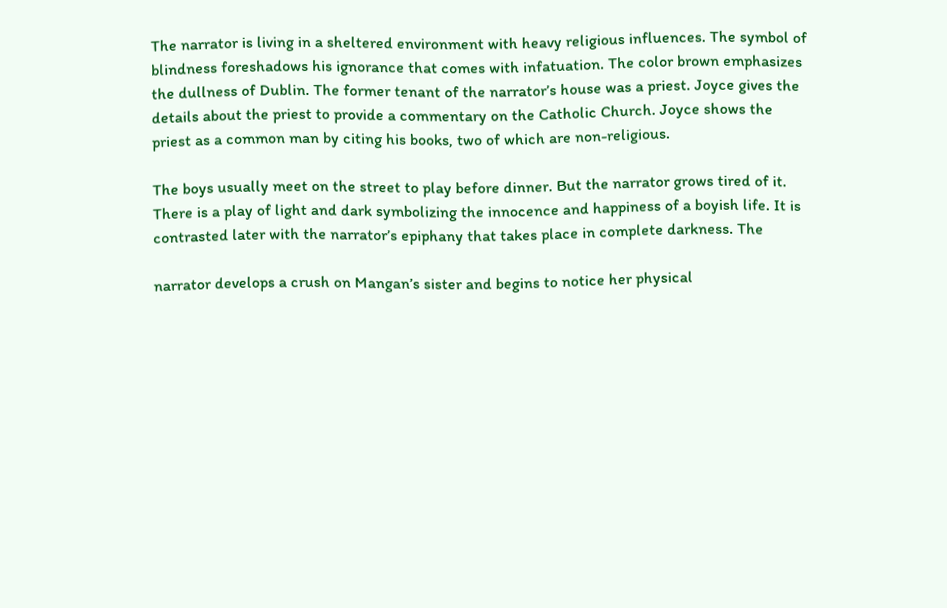The narrator is living in a sheltered environment with heavy religious influences. The symbol of blindness foreshadows his ignorance that comes with infatuation. The color brown emphasizes the dullness of Dublin. The former tenant of the narrator’s house was a priest. Joyce gives the details about the priest to provide a commentary on the Catholic Church. Joyce shows the priest as a common man by citing his books, two of which are non-religious.

The boys usually meet on the street to play before dinner. But the narrator grows tired of it. There is a play of light and dark symbolizing the innocence and happiness of a boyish life. It is contrasted later with the narrator’s epiphany that takes place in complete darkness. The

narrator develops a crush on Mangan’s sister and begins to notice her physical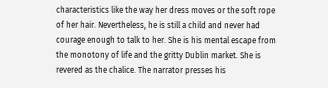characteristics like the way her dress moves or the soft rope of her hair. Nevertheless, he is still a child and never had courage enough to talk to her. She is his mental escape from the monotony of life and the gritty Dublin market. She is revered as the chalice. The narrator presses his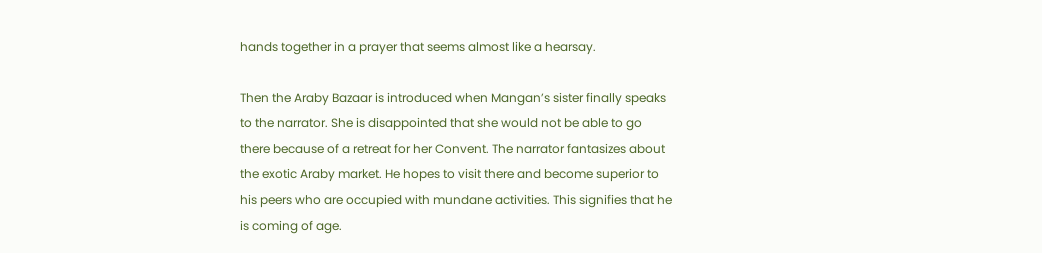hands together in a prayer that seems almost like a hearsay.

Then the Araby Bazaar is introduced when Mangan’s sister finally speaks to the narrator. She is disappointed that she would not be able to go there because of a retreat for her Convent. The narrator fantasizes about the exotic Araby market. He hopes to visit there and become superior to his peers who are occupied with mundane activities. This signifies that he is coming of age.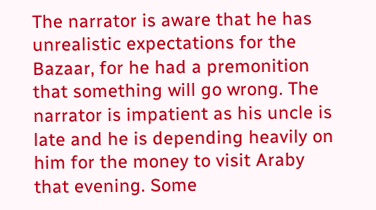The narrator is aware that he has unrealistic expectations for the Bazaar, for he had a premonition that something will go wrong. The narrator is impatient as his uncle is late and he is depending heavily on him for the money to visit Araby that evening. Some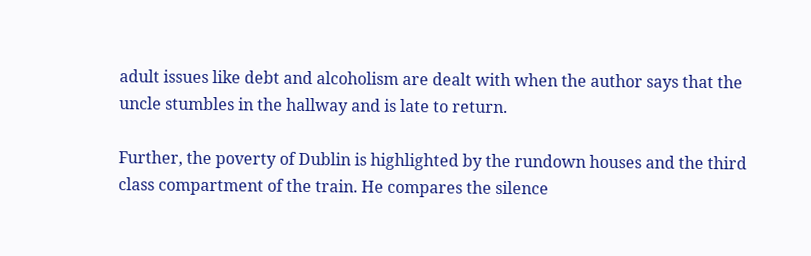adult issues like debt and alcoholism are dealt with when the author says that the uncle stumbles in the hallway and is late to return.

Further, the poverty of Dublin is highlighted by the rundown houses and the third class compartment of the train. He compares the silence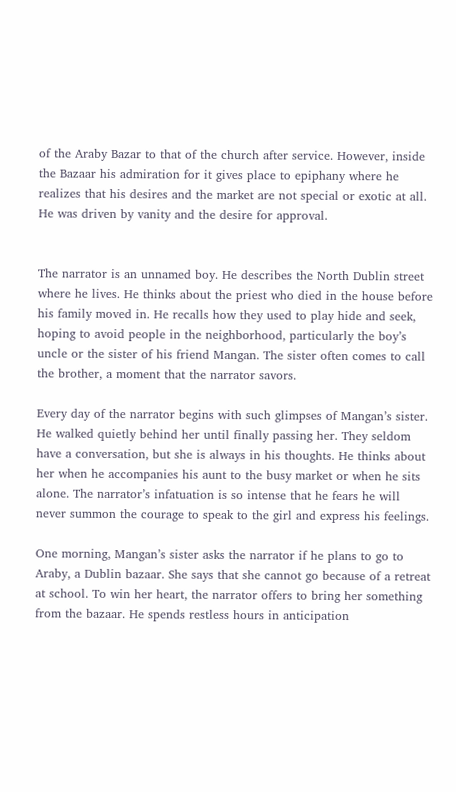of the Araby Bazar to that of the church after service. However, inside the Bazaar his admiration for it gives place to epiphany where he realizes that his desires and the market are not special or exotic at all. He was driven by vanity and the desire for approval.


The narrator is an unnamed boy. He describes the North Dublin street where he lives. He thinks about the priest who died in the house before his family moved in. He recalls how they used to play hide and seek, hoping to avoid people in the neighborhood, particularly the boy’s uncle or the sister of his friend Mangan. The sister often comes to call the brother, a moment that the narrator savors.

Every day of the narrator begins with such glimpses of Mangan’s sister. He walked quietly behind her until finally passing her. They seldom have a conversation, but she is always in his thoughts. He thinks about her when he accompanies his aunt to the busy market or when he sits alone. The narrator’s infatuation is so intense that he fears he will never summon the courage to speak to the girl and express his feelings.

One morning, Mangan’s sister asks the narrator if he plans to go to Araby, a Dublin bazaar. She says that she cannot go because of a retreat at school. To win her heart, the narrator offers to bring her something from the bazaar. He spends restless hours in anticipation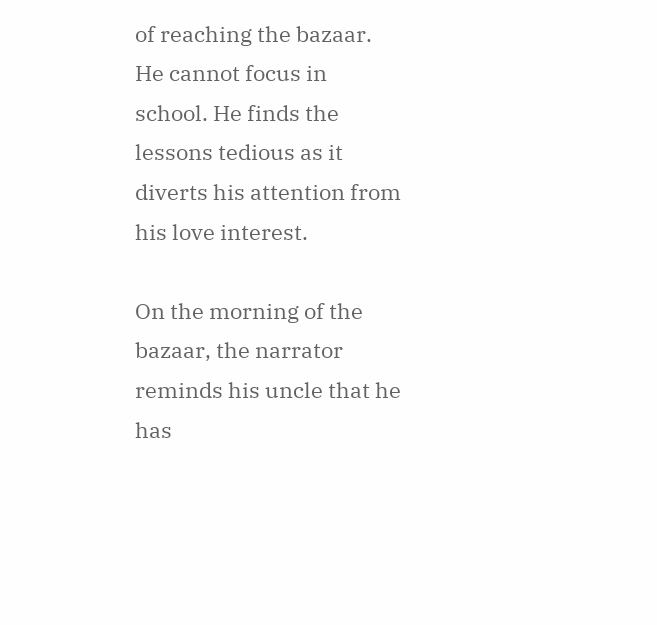of reaching the bazaar. He cannot focus in school. He finds the lessons tedious as it diverts his attention from his love interest.

On the morning of the bazaar, the narrator reminds his uncle that he has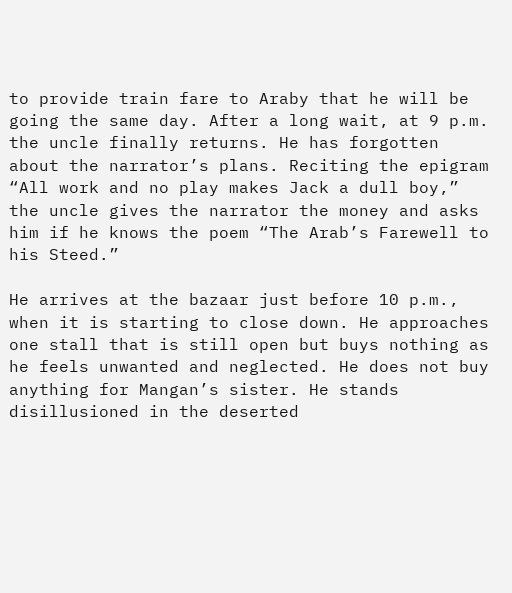to provide train fare to Araby that he will be going the same day. After a long wait, at 9 p.m. the uncle finally returns. He has forgotten about the narrator’s plans. Reciting the epigram “All work and no play makes Jack a dull boy,” the uncle gives the narrator the money and asks him if he knows the poem “The Arab’s Farewell to his Steed.”

He arrives at the bazaar just before 10 p.m., when it is starting to close down. He approaches one stall that is still open but buys nothing as he feels unwanted and neglected. He does not buy anything for Mangan’s sister. He stands disillusioned in the deserted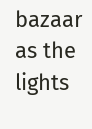bazaar as the lights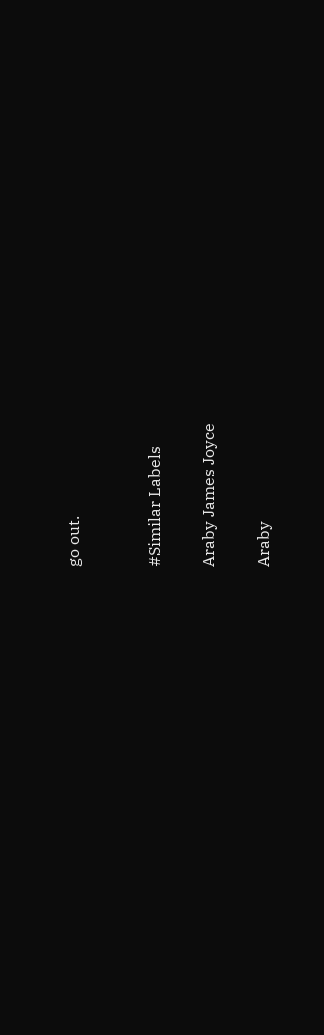go out.


#Similar Labels

Araby James Joyce

Araby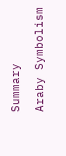Summary

Araby Symbolism